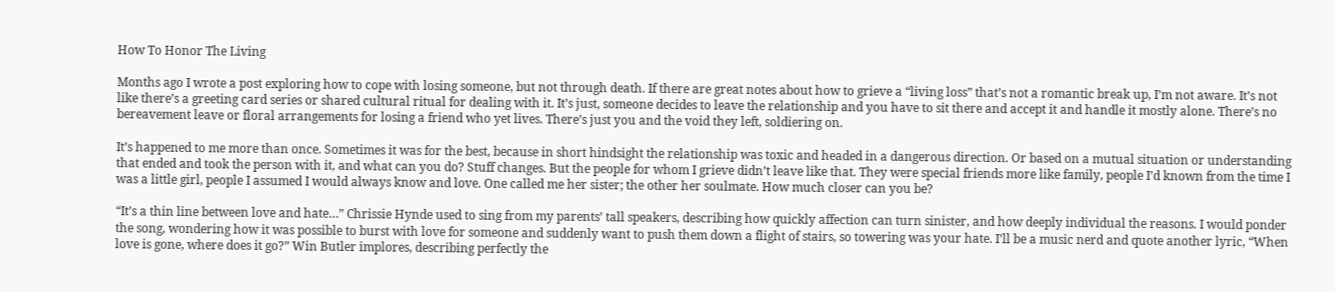How To Honor The Living

Months ago I wrote a post exploring how to cope with losing someone, but not through death. If there are great notes about how to grieve a “living loss” that’s not a romantic break up, I’m not aware. It’s not like there’s a greeting card series or shared cultural ritual for dealing with it. It’s just, someone decides to leave the relationship and you have to sit there and accept it and handle it mostly alone. There’s no bereavement leave or floral arrangements for losing a friend who yet lives. There’s just you and the void they left, soldiering on.

It’s happened to me more than once. Sometimes it was for the best, because in short hindsight the relationship was toxic and headed in a dangerous direction. Or based on a mutual situation or understanding that ended and took the person with it, and what can you do? Stuff changes. But the people for whom I grieve didn’t leave like that. They were special friends more like family, people I’d known from the time I was a little girl, people I assumed I would always know and love. One called me her sister; the other her soulmate. How much closer can you be?

“It’s a thin line between love and hate…” Chrissie Hynde used to sing from my parents’ tall speakers, describing how quickly affection can turn sinister, and how deeply individual the reasons. I would ponder the song, wondering how it was possible to burst with love for someone and suddenly want to push them down a flight of stairs, so towering was your hate. I’ll be a music nerd and quote another lyric, “When love is gone, where does it go?” Win Butler implores, describing perfectly the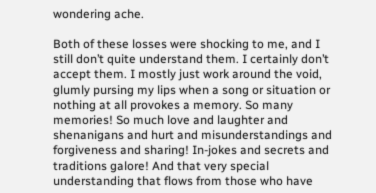wondering ache.

Both of these losses were shocking to me, and I still don’t quite understand them. I certainly don’t accept them. I mostly just work around the void, glumly pursing my lips when a song or situation or nothing at all provokes a memory. So many memories! So much love and laughter and shenanigans and hurt and misunderstandings and forgiveness and sharing! In-jokes and secrets and traditions galore! And that very special understanding that flows from those who have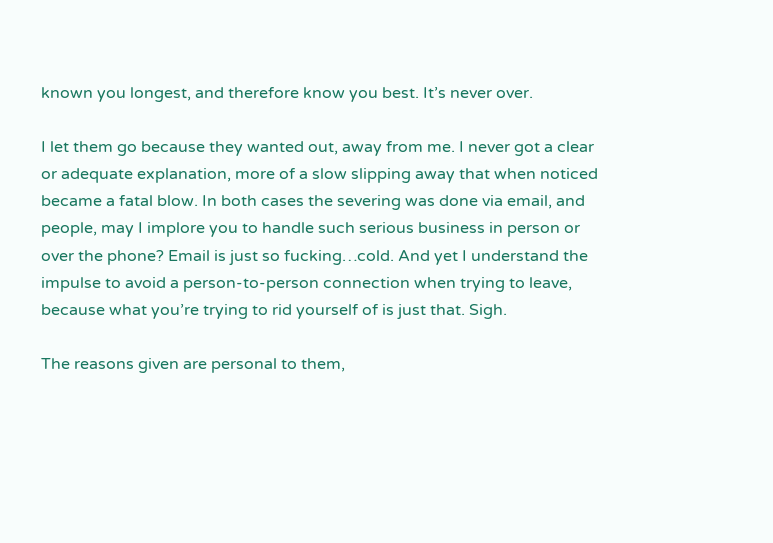known you longest, and therefore know you best. It’s never over.

I let them go because they wanted out, away from me. I never got a clear or adequate explanation, more of a slow slipping away that when noticed became a fatal blow. In both cases the severing was done via email, and people, may I implore you to handle such serious business in person or over the phone? Email is just so fucking…cold. And yet I understand the impulse to avoid a person-to-person connection when trying to leave, because what you’re trying to rid yourself of is just that. Sigh.

The reasons given are personal to them,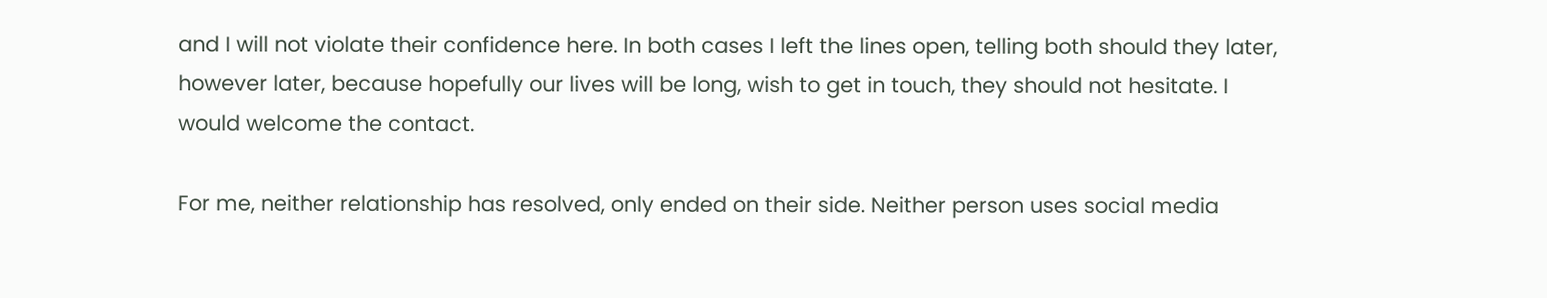and I will not violate their confidence here. In both cases I left the lines open, telling both should they later, however later, because hopefully our lives will be long, wish to get in touch, they should not hesitate. I would welcome the contact.

For me, neither relationship has resolved, only ended on their side. Neither person uses social media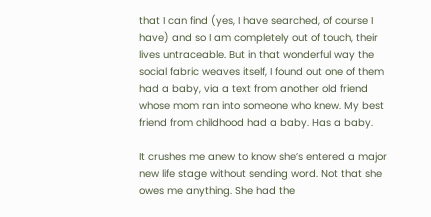that I can find (yes, I have searched, of course I have) and so I am completely out of touch, their lives untraceable. But in that wonderful way the social fabric weaves itself, I found out one of them had a baby, via a text from another old friend whose mom ran into someone who knew. My best friend from childhood had a baby. Has a baby.

It crushes me anew to know she’s entered a major new life stage without sending word. Not that she owes me anything. She had the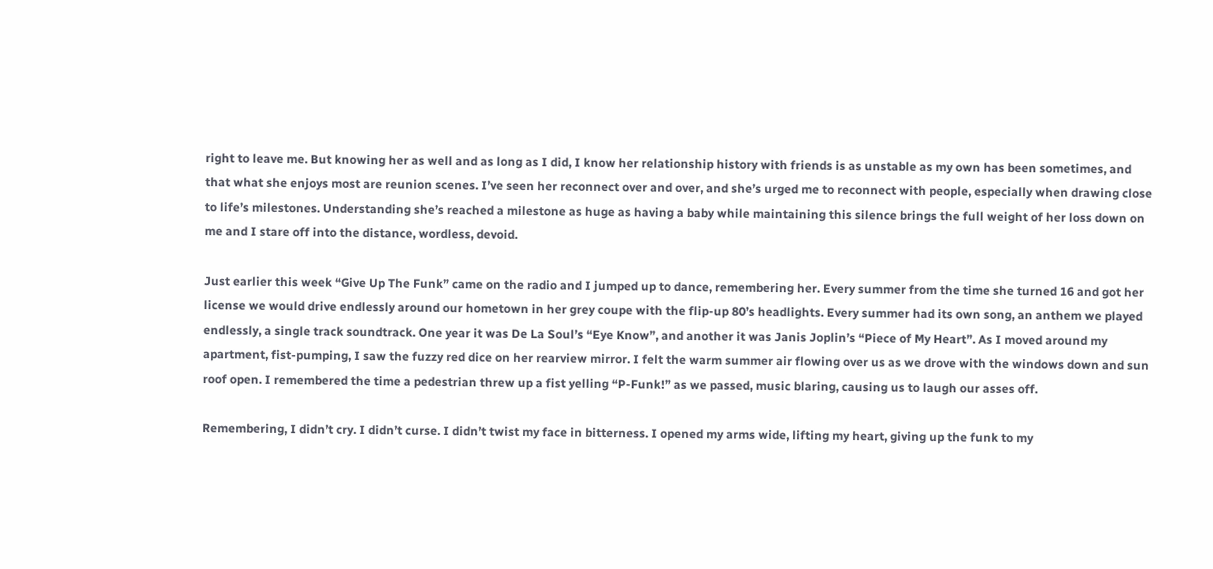right to leave me. But knowing her as well and as long as I did, I know her relationship history with friends is as unstable as my own has been sometimes, and that what she enjoys most are reunion scenes. I’ve seen her reconnect over and over, and she’s urged me to reconnect with people, especially when drawing close to life’s milestones. Understanding she’s reached a milestone as huge as having a baby while maintaining this silence brings the full weight of her loss down on me and I stare off into the distance, wordless, devoid.

Just earlier this week “Give Up The Funk” came on the radio and I jumped up to dance, remembering her. Every summer from the time she turned 16 and got her license we would drive endlessly around our hometown in her grey coupe with the flip-up 80’s headlights. Every summer had its own song, an anthem we played endlessly, a single track soundtrack. One year it was De La Soul’s “Eye Know”, and another it was Janis Joplin’s “Piece of My Heart”. As I moved around my apartment, fist-pumping, I saw the fuzzy red dice on her rearview mirror. I felt the warm summer air flowing over us as we drove with the windows down and sun roof open. I remembered the time a pedestrian threw up a fist yelling “P-Funk!” as we passed, music blaring, causing us to laugh our asses off.

Remembering, I didn’t cry. I didn’t curse. I didn’t twist my face in bitterness. I opened my arms wide, lifting my heart, giving up the funk to my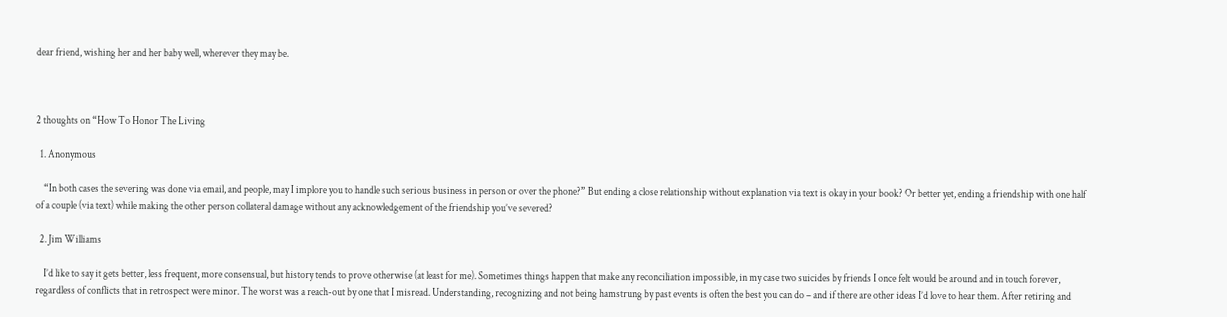dear friend, wishing her and her baby well, wherever they may be.



2 thoughts on “How To Honor The Living

  1. Anonymous

    “In both cases the severing was done via email, and people, may I implore you to handle such serious business in person or over the phone?” But ending a close relationship without explanation via text is okay in your book? Or better yet, ending a friendship with one half of a couple (via text) while making the other person collateral damage without any acknowledgement of the friendship you’ve severed?

  2. Jim Williams

    I’d like to say it gets better, less frequent, more consensual, but history tends to prove otherwise (at least for me). Sometimes things happen that make any reconciliation impossible, in my case two suicides by friends I once felt would be around and in touch forever, regardless of conflicts that in retrospect were minor. The worst was a reach-out by one that I misread. Understanding, recognizing and not being hamstrung by past events is often the best you can do – and if there are other ideas I’d love to hear them. After retiring and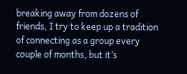breaking away from dozens of friends, I try to keep up a tradition of connecting as a group every couple of months, but it’s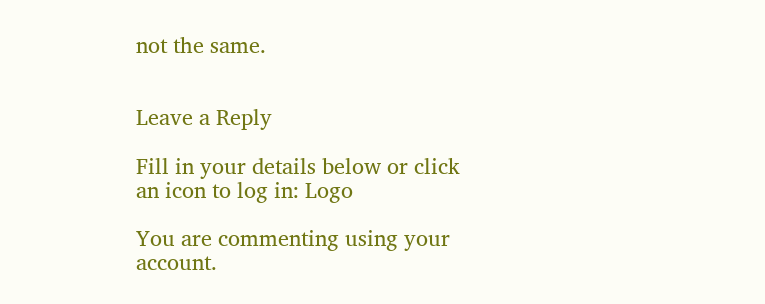not the same.


Leave a Reply

Fill in your details below or click an icon to log in: Logo

You are commenting using your account.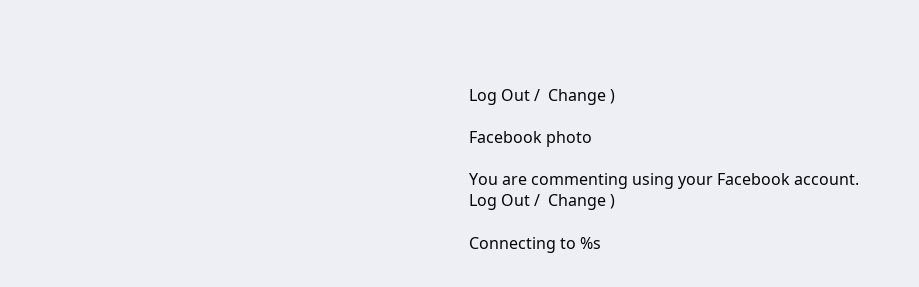Log Out /  Change )

Facebook photo

You are commenting using your Facebook account. Log Out /  Change )

Connecting to %s